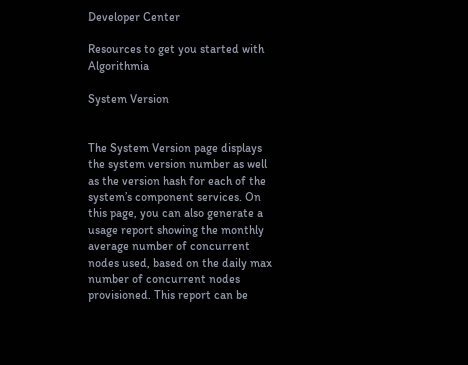Developer Center

Resources to get you started with Algorithmia

System Version


The System Version page displays the system version number as well as the version hash for each of the system’s component services. On this page, you can also generate a usage report showing the monthly average number of concurrent nodes used, based on the daily max number of concurrent nodes provisioned. This report can be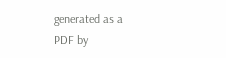generated as a PDF by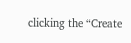clicking the “Create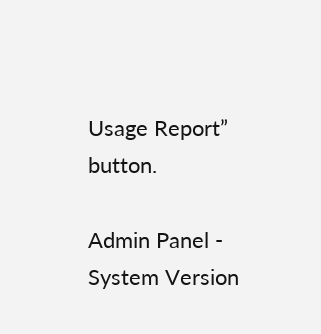Usage Report” button.

Admin Panel - System Version